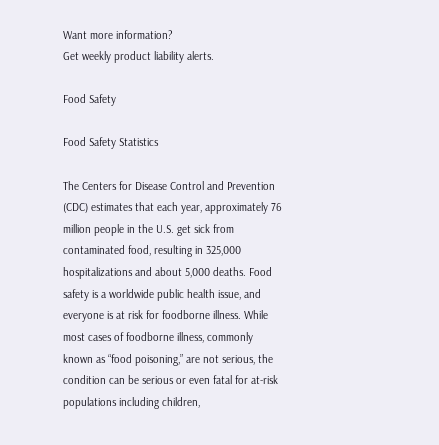Want more information?
Get weekly product liability alerts.

Food Safety

Food Safety Statistics

The Centers for Disease Control and Prevention (CDC) estimates that each year, approximately 76 million people in the U.S. get sick from contaminated food, resulting in 325,000 hospitalizations and about 5,000 deaths. Food safety is a worldwide public health issue, and everyone is at risk for foodborne illness. While most cases of foodborne illness, commonly known as “food poisoning,” are not serious, the condition can be serious or even fatal for at-risk populations including children,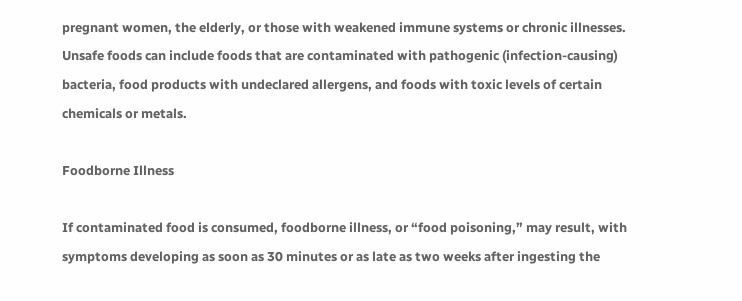pregnant women, the elderly, or those with weakened immune systems or chronic illnesses. Unsafe foods can include foods that are contaminated with pathogenic (infection-causing) bacteria, food products with undeclared allergens, and foods with toxic levels of certain chemicals or metals.

Foodborne Illness

If contaminated food is consumed, foodborne illness, or “food poisoning,” may result, with symptoms developing as soon as 30 minutes or as late as two weeks after ingesting the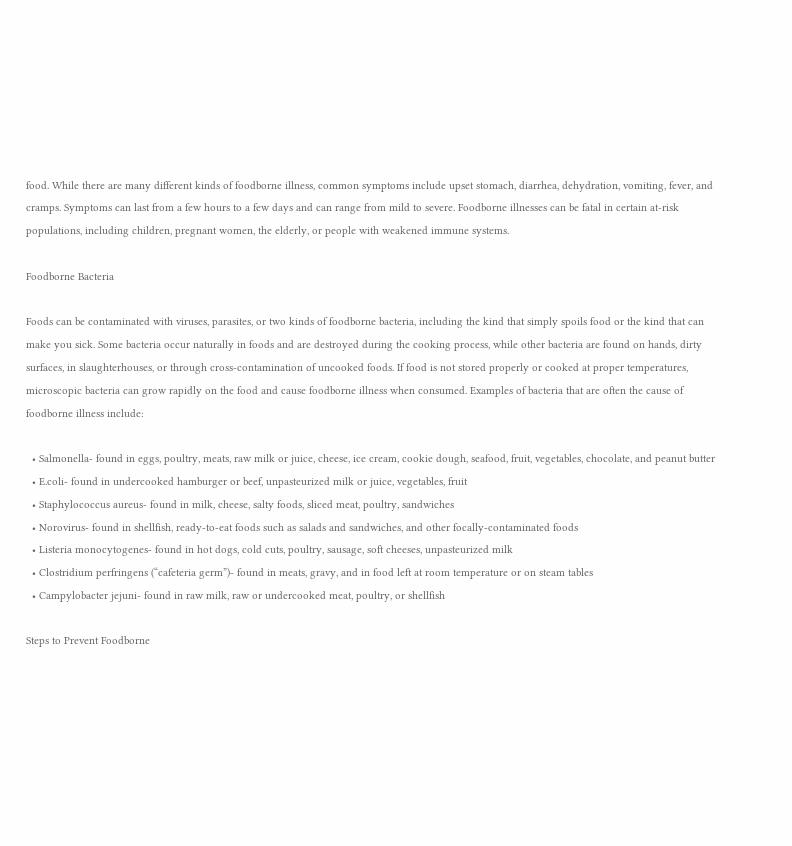food. While there are many different kinds of foodborne illness, common symptoms include upset stomach, diarrhea, dehydration, vomiting, fever, and cramps. Symptoms can last from a few hours to a few days and can range from mild to severe. Foodborne illnesses can be fatal in certain at-risk populations, including children, pregnant women, the elderly, or people with weakened immune systems.

Foodborne Bacteria

Foods can be contaminated with viruses, parasites, or two kinds of foodborne bacteria, including the kind that simply spoils food or the kind that can make you sick. Some bacteria occur naturally in foods and are destroyed during the cooking process, while other bacteria are found on hands, dirty surfaces, in slaughterhouses, or through cross-contamination of uncooked foods. If food is not stored properly or cooked at proper temperatures, microscopic bacteria can grow rapidly on the food and cause foodborne illness when consumed. Examples of bacteria that are often the cause of foodborne illness include:

  • Salmonella- found in eggs, poultry, meats, raw milk or juice, cheese, ice cream, cookie dough, seafood, fruit, vegetables, chocolate, and peanut butter
  • E.coli- found in undercooked hamburger or beef, unpasteurized milk or juice, vegetables, fruit
  • Staphylococcus aureus- found in milk, cheese, salty foods, sliced meat, poultry, sandwiches
  • Norovirus- found in shellfish, ready-to-eat foods such as salads and sandwiches, and other focally-contaminated foods
  • Listeria monocytogenes- found in hot dogs, cold cuts, poultry, sausage, soft cheeses, unpasteurized milk
  • Clostridium perfringens (“cafeteria germ”)- found in meats, gravy, and in food left at room temperature or on steam tables
  • Campylobacter jejuni- found in raw milk, raw or undercooked meat, poultry, or shellfish

Steps to Prevent Foodborne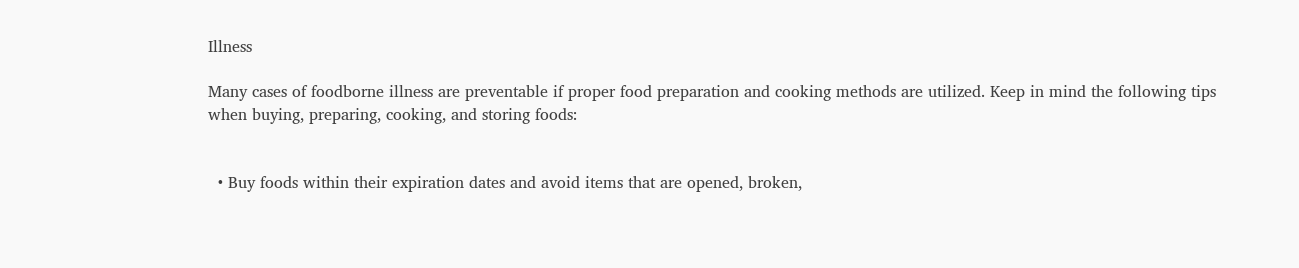Illness

Many cases of foodborne illness are preventable if proper food preparation and cooking methods are utilized. Keep in mind the following tips when buying, preparing, cooking, and storing foods:


  • Buy foods within their expiration dates and avoid items that are opened, broken,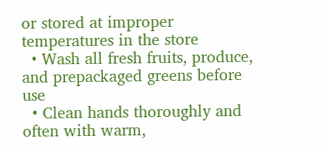or stored at improper temperatures in the store
  • Wash all fresh fruits, produce, and prepackaged greens before use
  • Clean hands thoroughly and often with warm,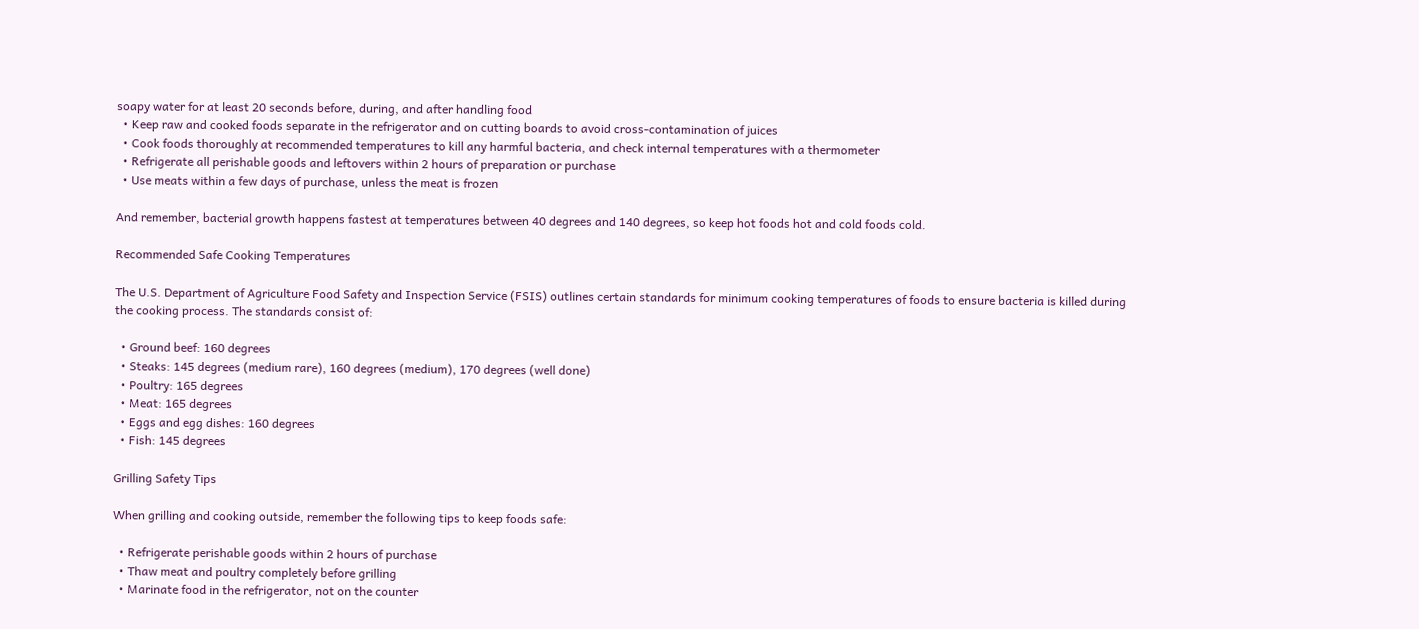soapy water for at least 20 seconds before, during, and after handling food
  • Keep raw and cooked foods separate in the refrigerator and on cutting boards to avoid cross-contamination of juices
  • Cook foods thoroughly at recommended temperatures to kill any harmful bacteria, and check internal temperatures with a thermometer
  • Refrigerate all perishable goods and leftovers within 2 hours of preparation or purchase
  • Use meats within a few days of purchase, unless the meat is frozen

And remember, bacterial growth happens fastest at temperatures between 40 degrees and 140 degrees, so keep hot foods hot and cold foods cold.

Recommended Safe Cooking Temperatures

The U.S. Department of Agriculture Food Safety and Inspection Service (FSIS) outlines certain standards for minimum cooking temperatures of foods to ensure bacteria is killed during the cooking process. The standards consist of:

  • Ground beef: 160 degrees
  • Steaks: 145 degrees (medium rare), 160 degrees (medium), 170 degrees (well done)
  • Poultry: 165 degrees
  • Meat: 165 degrees
  • Eggs and egg dishes: 160 degrees
  • Fish: 145 degrees

Grilling Safety Tips

When grilling and cooking outside, remember the following tips to keep foods safe:

  • Refrigerate perishable goods within 2 hours of purchase
  • Thaw meat and poultry completely before grilling
  • Marinate food in the refrigerator, not on the counter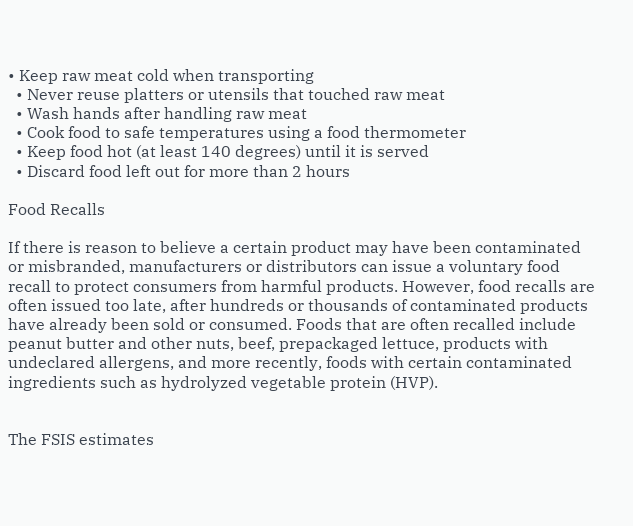• Keep raw meat cold when transporting
  • Never reuse platters or utensils that touched raw meat
  • Wash hands after handling raw meat
  • Cook food to safe temperatures using a food thermometer
  • Keep food hot (at least 140 degrees) until it is served
  • Discard food left out for more than 2 hours

Food Recalls

If there is reason to believe a certain product may have been contaminated or misbranded, manufacturers or distributors can issue a voluntary food recall to protect consumers from harmful products. However, food recalls are often issued too late, after hundreds or thousands of contaminated products have already been sold or consumed. Foods that are often recalled include peanut butter and other nuts, beef, prepackaged lettuce, products with undeclared allergens, and more recently, foods with certain contaminated ingredients such as hydrolyzed vegetable protein (HVP).


The FSIS estimates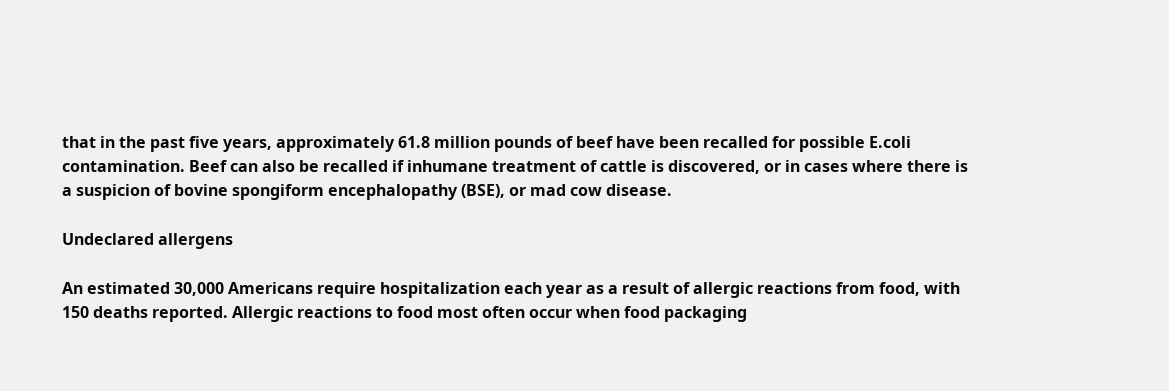that in the past five years, approximately 61.8 million pounds of beef have been recalled for possible E.coli contamination. Beef can also be recalled if inhumane treatment of cattle is discovered, or in cases where there is a suspicion of bovine spongiform encephalopathy (BSE), or mad cow disease.

Undeclared allergens

An estimated 30,000 Americans require hospitalization each year as a result of allergic reactions from food, with 150 deaths reported. Allergic reactions to food most often occur when food packaging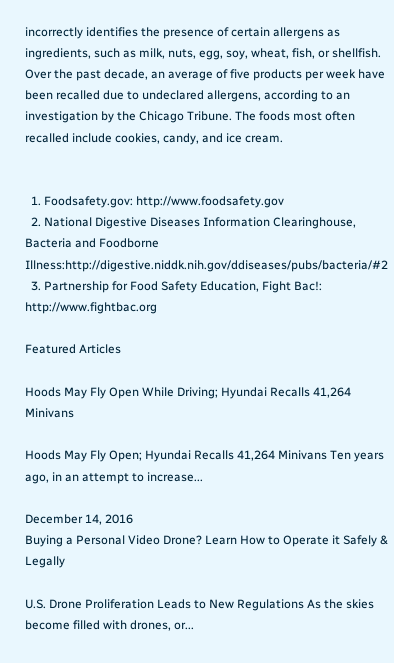incorrectly identifies the presence of certain allergens as ingredients, such as milk, nuts, egg, soy, wheat, fish, or shellfish. Over the past decade, an average of five products per week have been recalled due to undeclared allergens, according to an investigation by the Chicago Tribune. The foods most often recalled include cookies, candy, and ice cream.


  1. Foodsafety.gov: http://www.foodsafety.gov
  2. National Digestive Diseases Information Clearinghouse, Bacteria and Foodborne Illness:http://digestive.niddk.nih.gov/ddiseases/pubs/bacteria/#2
  3. Partnership for Food Safety Education, Fight Bac!: http://www.fightbac.org

Featured Articles

Hoods May Fly Open While Driving; Hyundai Recalls 41,264 Minivans

Hoods May Fly Open; Hyundai Recalls 41,264 Minivans Ten years ago, in an attempt to increase...

December 14, 2016
Buying a Personal Video Drone? Learn How to Operate it Safely & Legally

U.S. Drone Proliferation Leads to New Regulations As the skies become filled with drones, or...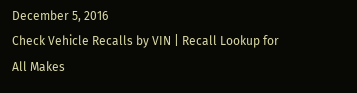December 5, 2016
Check Vehicle Recalls by VIN | Recall Lookup for All Makes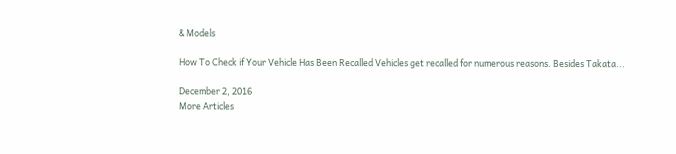& Models

How To Check if Your Vehicle Has Been Recalled Vehicles get recalled for numerous reasons. Besides Takata...

December 2, 2016
More Articles